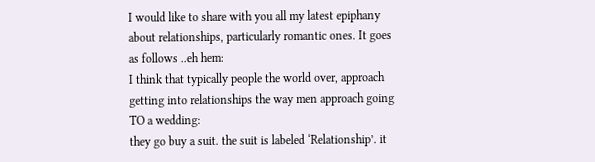I would like to share with you all my latest epiphany about relationships, particularly romantic ones. It goes as follows ..eh hem:
I think that typically people the world over, approach getting into relationships the way men approach going TO a wedding:
they go buy a suit. the suit is labeled ‘Relationship’. it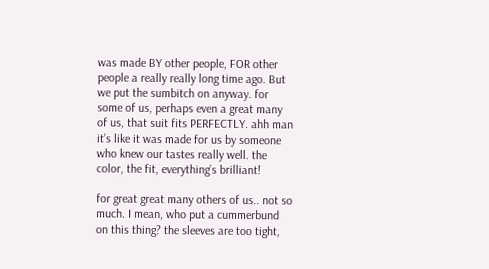was made BY other people, FOR other people a really really long time ago. But we put the sumbitch on anyway. for some of us, perhaps even a great many of us, that suit fits PERFECTLY. ahh man it’s like it was made for us by someone who knew our tastes really well. the color, the fit, everything’s brilliant!

for great great many others of us.. not so much. I mean, who put a cummerbund on this thing? the sleeves are too tight,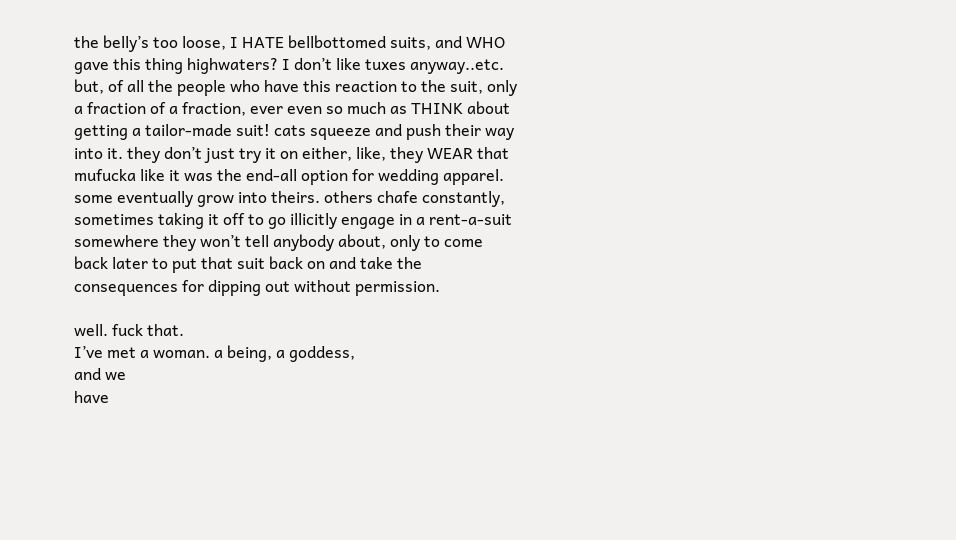the belly’s too loose, I HATE bellbottomed suits, and WHO gave this thing highwaters? I don’t like tuxes anyway..etc.
but, of all the people who have this reaction to the suit, only a fraction of a fraction, ever even so much as THINK about getting a tailor-made suit! cats squeeze and push their way into it. they don’t just try it on either, like, they WEAR that mufucka like it was the end-all option for wedding apparel. some eventually grow into theirs. others chafe constantly, sometimes taking it off to go illicitly engage in a rent-a-suit somewhere they won’t tell anybody about, only to come back later to put that suit back on and take the consequences for dipping out without permission.

well. fuck that.
I’ve met a woman. a being, a goddess,
and we
have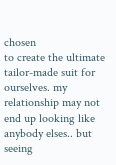chosen
to create the ultimate tailor-made suit for ourselves. my relationship may not end up looking like anybody elses.. but seeing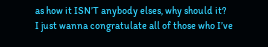as how it ISN’T anybody elses, why should it?
I just wanna congratulate all of those who I’ve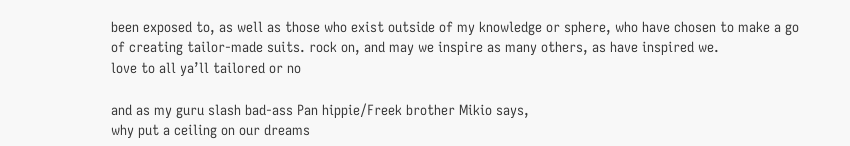been exposed to, as well as those who exist outside of my knowledge or sphere, who have chosen to make a go of creating tailor-made suits. rock on, and may we inspire as many others, as have inspired we.
love to all ya’ll tailored or no

and as my guru slash bad-ass Pan hippie/Freek brother Mikio says,
why put a ceiling on our dreams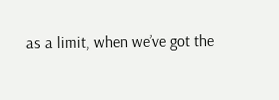as a limit, when we’ve got the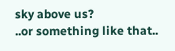sky above us?
..or something like that..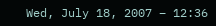Wed, July 18, 2007 – 12:36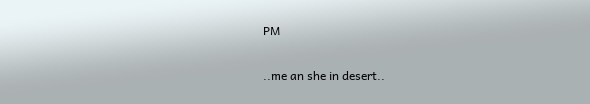PM

..me an she in desert..